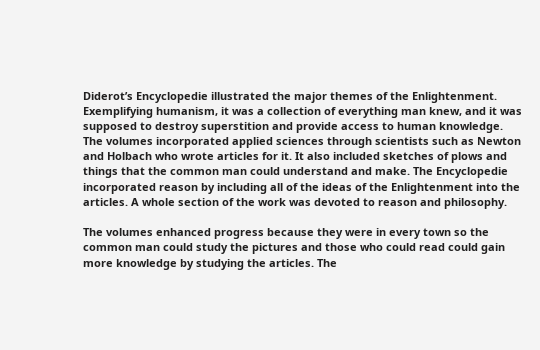Diderot’s Encyclopedie illustrated the major themes of the Enlightenment. Exemplifying humanism, it was a collection of everything man knew, and it was supposed to destroy superstition and provide access to human knowledge. The volumes incorporated applied sciences through scientists such as Newton and Holbach who wrote articles for it. It also included sketches of plows and things that the common man could understand and make. The Encyclopedie incorporated reason by including all of the ideas of the Enlightenment into the articles. A whole section of the work was devoted to reason and philosophy.

The volumes enhanced progress because they were in every town so the common man could study the pictures and those who could read could gain more knowledge by studying the articles. The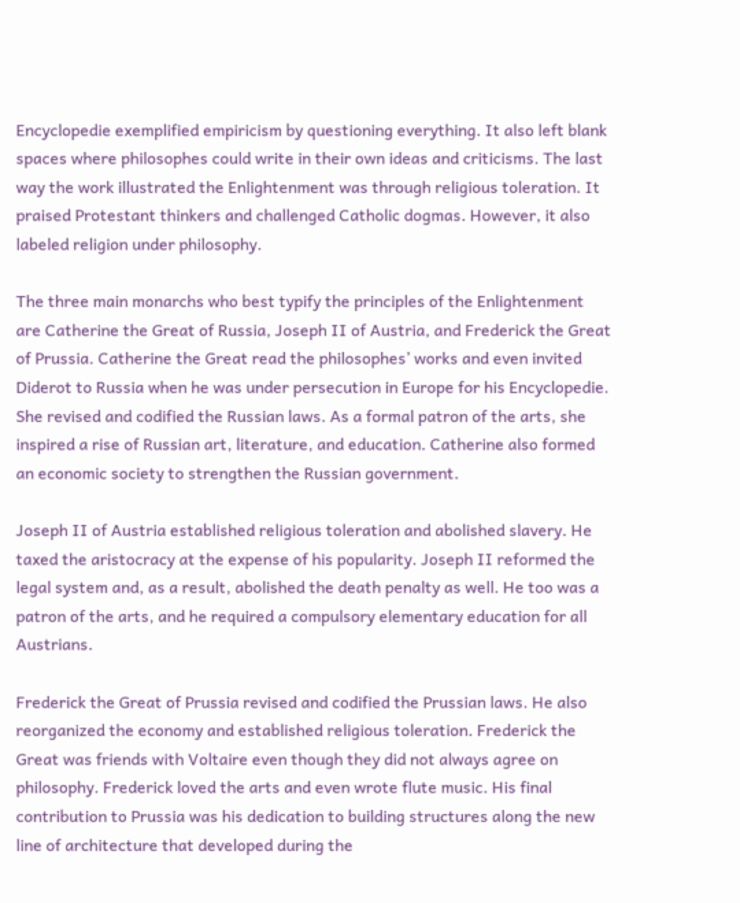Encyclopedie exemplified empiricism by questioning everything. It also left blank spaces where philosophes could write in their own ideas and criticisms. The last way the work illustrated the Enlightenment was through religious toleration. It praised Protestant thinkers and challenged Catholic dogmas. However, it also labeled religion under philosophy.

The three main monarchs who best typify the principles of the Enlightenment are Catherine the Great of Russia, Joseph II of Austria, and Frederick the Great of Prussia. Catherine the Great read the philosophes’ works and even invited Diderot to Russia when he was under persecution in Europe for his Encyclopedie. She revised and codified the Russian laws. As a formal patron of the arts, she inspired a rise of Russian art, literature, and education. Catherine also formed an economic society to strengthen the Russian government.

Joseph II of Austria established religious toleration and abolished slavery. He taxed the aristocracy at the expense of his popularity. Joseph II reformed the legal system and, as a result, abolished the death penalty as well. He too was a patron of the arts, and he required a compulsory elementary education for all Austrians.

Frederick the Great of Prussia revised and codified the Prussian laws. He also reorganized the economy and established religious toleration. Frederick the Great was friends with Voltaire even though they did not always agree on philosophy. Frederick loved the arts and even wrote flute music. His final contribution to Prussia was his dedication to building structures along the new line of architecture that developed during the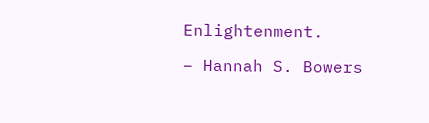Enlightenment.

– Hannah S. Bowers